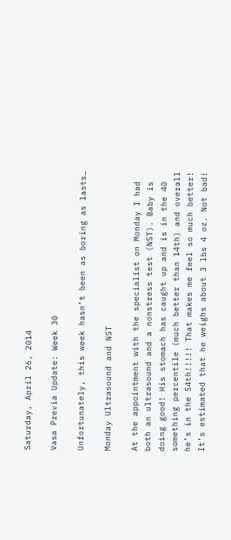Saturday, April 26, 2014

Vasa Previa Update: Week 30

Unfortunately, this week hasn’t been as boring as lasts…

Monday Ultrasound and NST

At the appointment with the specialist on Monday I had both an ultrasound and a nonstress test (NST). Baby is doing good! His stomach has caught up and is in the 40 something percentile (much better than 14th) and overall he’s in the 54th!!!!! That makes me feel so much better! It’s estimated that he weighs about 3 lbs 4 oz. Not bad!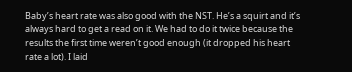Baby’s heart rate was also good with the NST. He’s a squirt and it’s always hard to get a read on it. We had to do it twice because the results the first time weren’t good enough (it dropped his heart rate a lot). I laid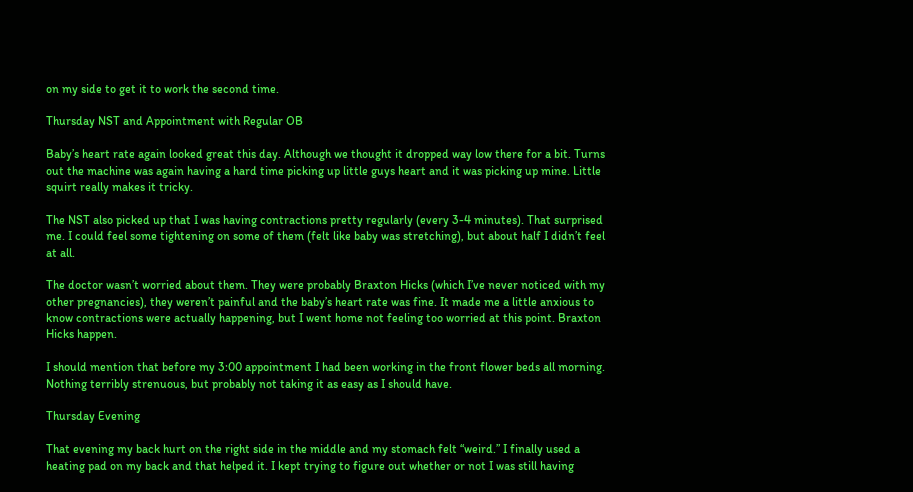on my side to get it to work the second time.

Thursday NST and Appointment with Regular OB

Baby’s heart rate again looked great this day. Although we thought it dropped way low there for a bit. Turns out the machine was again having a hard time picking up little guys heart and it was picking up mine. Little squirt really makes it tricky.

The NST also picked up that I was having contractions pretty regularly (every 3-4 minutes). That surprised me. I could feel some tightening on some of them (felt like baby was stretching), but about half I didn’t feel at all.

The doctor wasn’t worried about them. They were probably Braxton Hicks (which I’ve never noticed with my other pregnancies), they weren’t painful and the baby’s heart rate was fine. It made me a little anxious to know contractions were actually happening, but I went home not feeling too worried at this point. Braxton Hicks happen.

I should mention that before my 3:00 appointment I had been working in the front flower beds all morning. Nothing terribly strenuous, but probably not taking it as easy as I should have.

Thursday Evening

That evening my back hurt on the right side in the middle and my stomach felt “weird.” I finally used a heating pad on my back and that helped it. I kept trying to figure out whether or not I was still having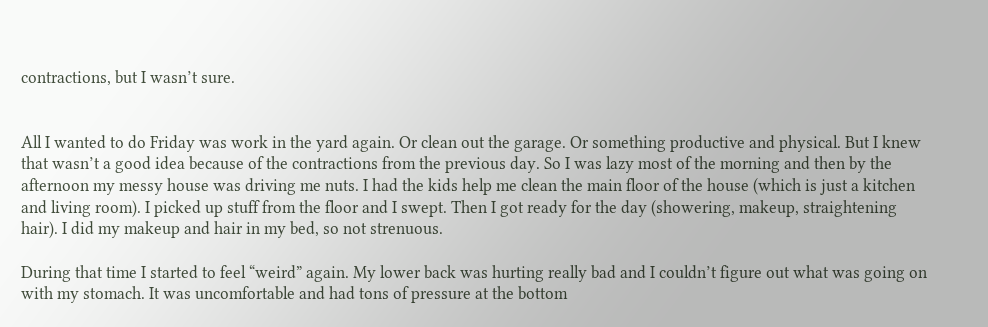contractions, but I wasn’t sure.


All I wanted to do Friday was work in the yard again. Or clean out the garage. Or something productive and physical. But I knew that wasn’t a good idea because of the contractions from the previous day. So I was lazy most of the morning and then by the afternoon my messy house was driving me nuts. I had the kids help me clean the main floor of the house (which is just a kitchen and living room). I picked up stuff from the floor and I swept. Then I got ready for the day (showering, makeup, straightening hair). I did my makeup and hair in my bed, so not strenuous.

During that time I started to feel “weird” again. My lower back was hurting really bad and I couldn’t figure out what was going on with my stomach. It was uncomfortable and had tons of pressure at the bottom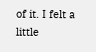of it. I felt a little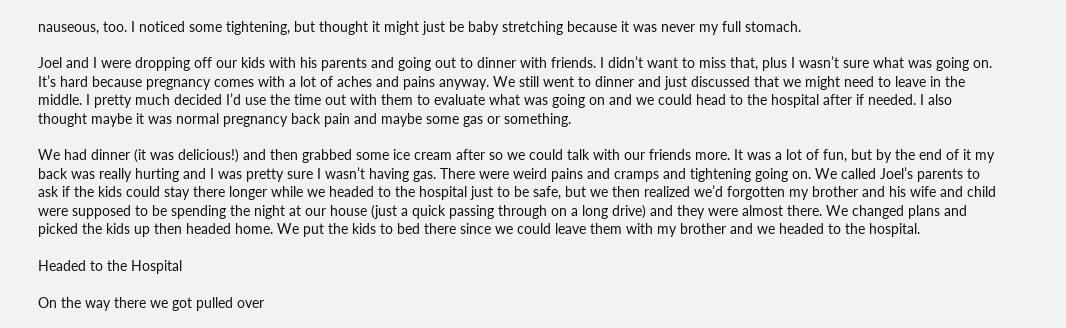nauseous, too. I noticed some tightening, but thought it might just be baby stretching because it was never my full stomach.

Joel and I were dropping off our kids with his parents and going out to dinner with friends. I didn’t want to miss that, plus I wasn’t sure what was going on. It’s hard because pregnancy comes with a lot of aches and pains anyway. We still went to dinner and just discussed that we might need to leave in the middle. I pretty much decided I’d use the time out with them to evaluate what was going on and we could head to the hospital after if needed. I also thought maybe it was normal pregnancy back pain and maybe some gas or something.

We had dinner (it was delicious!) and then grabbed some ice cream after so we could talk with our friends more. It was a lot of fun, but by the end of it my back was really hurting and I was pretty sure I wasn’t having gas. There were weird pains and cramps and tightening going on. We called Joel’s parents to ask if the kids could stay there longer while we headed to the hospital just to be safe, but we then realized we’d forgotten my brother and his wife and child were supposed to be spending the night at our house (just a quick passing through on a long drive) and they were almost there. We changed plans and picked the kids up then headed home. We put the kids to bed there since we could leave them with my brother and we headed to the hospital.

Headed to the Hospital

On the way there we got pulled over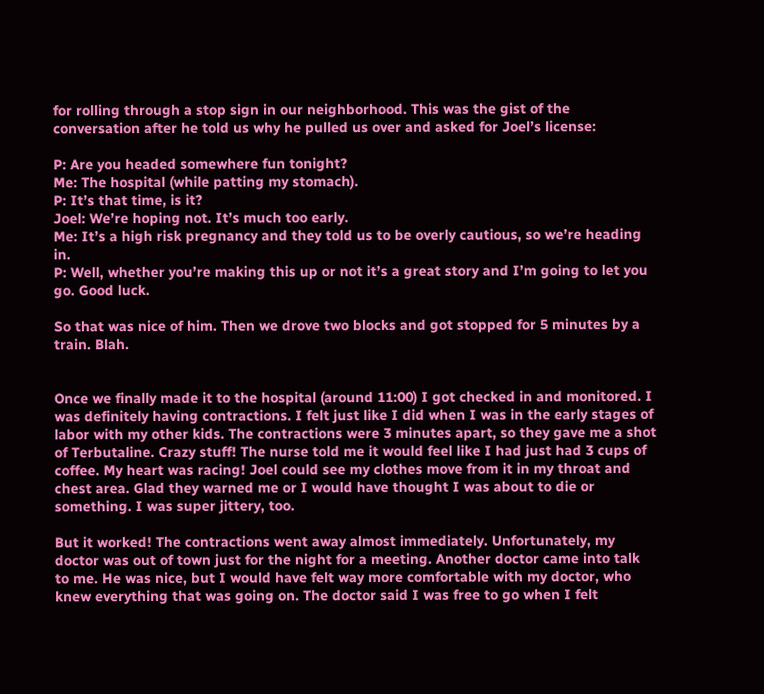for rolling through a stop sign in our neighborhood. This was the gist of the conversation after he told us why he pulled us over and asked for Joel’s license:

P: Are you headed somewhere fun tonight?
Me: The hospital (while patting my stomach).
P: It’s that time, is it?
Joel: We’re hoping not. It’s much too early.
Me: It’s a high risk pregnancy and they told us to be overly cautious, so we’re heading in.
P: Well, whether you’re making this up or not it’s a great story and I’m going to let you go. Good luck.

So that was nice of him. Then we drove two blocks and got stopped for 5 minutes by a train. Blah.


Once we finally made it to the hospital (around 11:00) I got checked in and monitored. I was definitely having contractions. I felt just like I did when I was in the early stages of labor with my other kids. The contractions were 3 minutes apart, so they gave me a shot of Terbutaline. Crazy stuff! The nurse told me it would feel like I had just had 3 cups of coffee. My heart was racing! Joel could see my clothes move from it in my throat and chest area. Glad they warned me or I would have thought I was about to die or something. I was super jittery, too.

But it worked! The contractions went away almost immediately. Unfortunately, my doctor was out of town just for the night for a meeting. Another doctor came into talk to me. He was nice, but I would have felt way more comfortable with my doctor, who knew everything that was going on. The doctor said I was free to go when I felt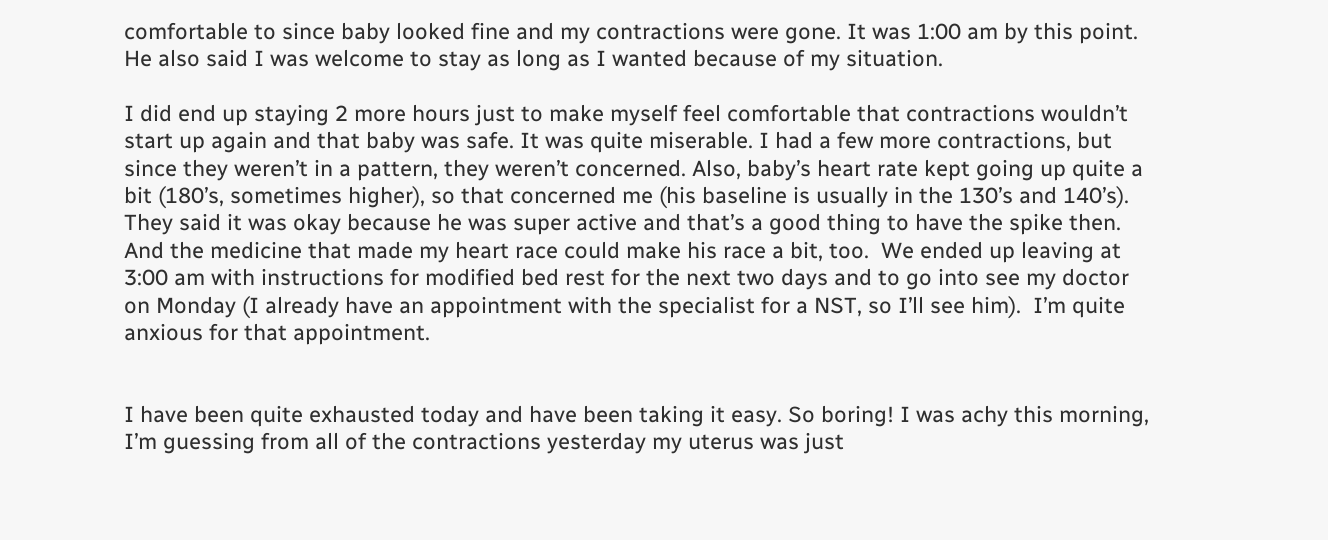comfortable to since baby looked fine and my contractions were gone. It was 1:00 am by this point. He also said I was welcome to stay as long as I wanted because of my situation.

I did end up staying 2 more hours just to make myself feel comfortable that contractions wouldn’t start up again and that baby was safe. It was quite miserable. I had a few more contractions, but since they weren’t in a pattern, they weren’t concerned. Also, baby’s heart rate kept going up quite a bit (180’s, sometimes higher), so that concerned me (his baseline is usually in the 130’s and 140’s). They said it was okay because he was super active and that’s a good thing to have the spike then. And the medicine that made my heart race could make his race a bit, too.  We ended up leaving at 3:00 am with instructions for modified bed rest for the next two days and to go into see my doctor on Monday (I already have an appointment with the specialist for a NST, so I’ll see him).  I’m quite anxious for that appointment.


I have been quite exhausted today and have been taking it easy. So boring! I was achy this morning, I’m guessing from all of the contractions yesterday my uterus was just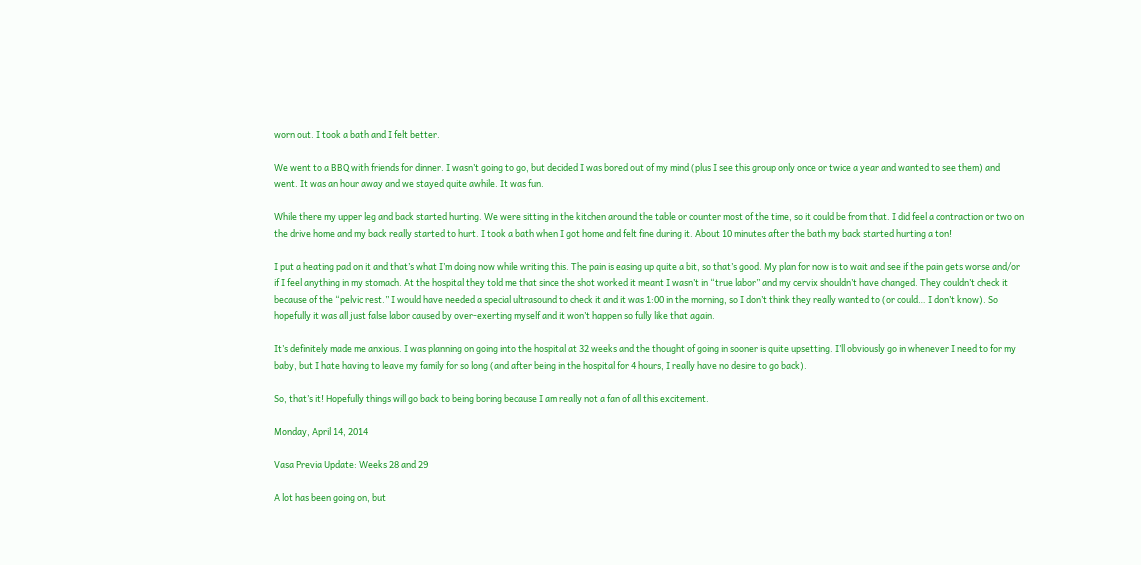worn out. I took a bath and I felt better.

We went to a BBQ with friends for dinner. I wasn’t going to go, but decided I was bored out of my mind (plus I see this group only once or twice a year and wanted to see them) and went. It was an hour away and we stayed quite awhile. It was fun.

While there my upper leg and back started hurting. We were sitting in the kitchen around the table or counter most of the time, so it could be from that. I did feel a contraction or two on the drive home and my back really started to hurt. I took a bath when I got home and felt fine during it. About 10 minutes after the bath my back started hurting a ton!

I put a heating pad on it and that’s what I’m doing now while writing this. The pain is easing up quite a bit, so that’s good. My plan for now is to wait and see if the pain gets worse and/or if I feel anything in my stomach. At the hospital they told me that since the shot worked it meant I wasn’t in “true labor” and my cervix shouldn’t have changed. They couldn’t check it because of the “pelvic rest.” I would have needed a special ultrasound to check it and it was 1:00 in the morning, so I don’t think they really wanted to (or could… I don’t know). So hopefully it was all just false labor caused by over-exerting myself and it won’t happen so fully like that again.

It’s definitely made me anxious. I was planning on going into the hospital at 32 weeks and the thought of going in sooner is quite upsetting. I’ll obviously go in whenever I need to for my baby, but I hate having to leave my family for so long (and after being in the hospital for 4 hours, I really have no desire to go back).

So, that’s it! Hopefully things will go back to being boring because I am really not a fan of all this excitement.

Monday, April 14, 2014

Vasa Previa Update: Weeks 28 and 29

A lot has been going on, but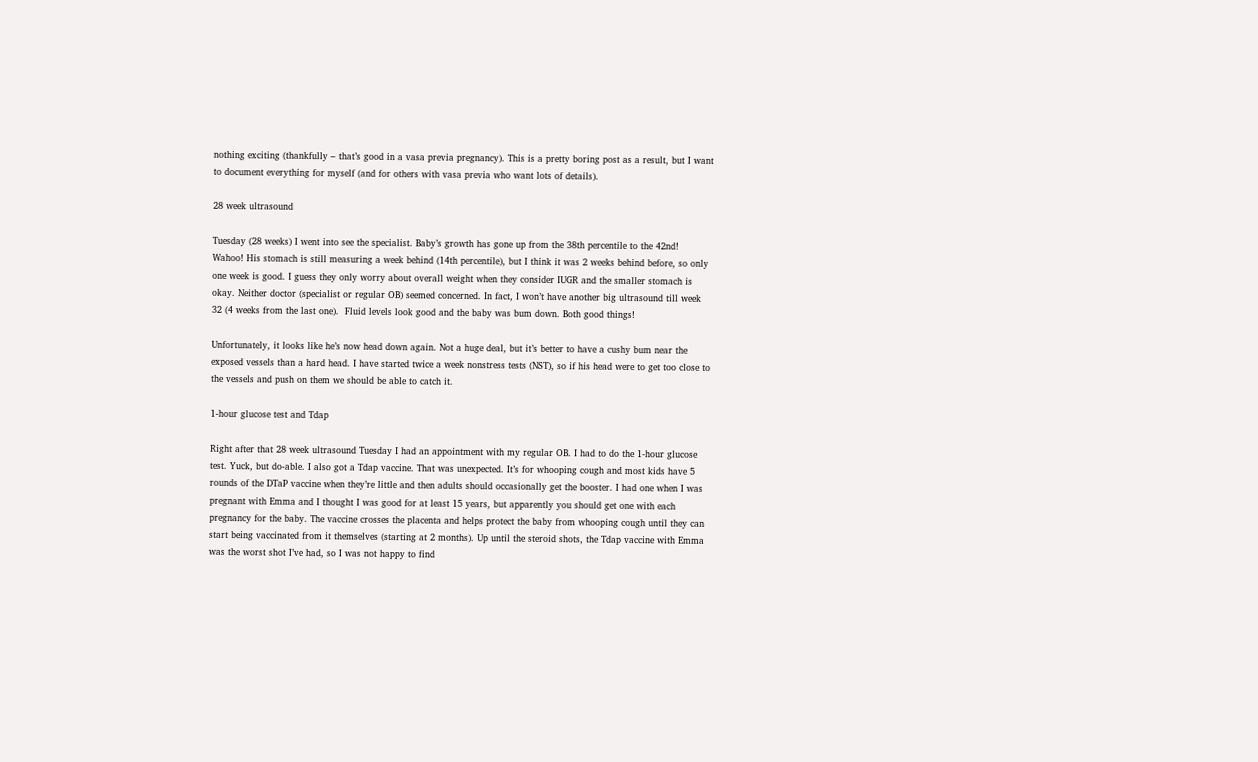nothing exciting (thankfully – that’s good in a vasa previa pregnancy). This is a pretty boring post as a result, but I want to document everything for myself (and for others with vasa previa who want lots of details).

28 week ultrasound

Tuesday (28 weeks) I went into see the specialist. Baby’s growth has gone up from the 38th percentile to the 42nd!  Wahoo! His stomach is still measuring a week behind (14th percentile), but I think it was 2 weeks behind before, so only one week is good. I guess they only worry about overall weight when they consider IUGR and the smaller stomach is okay. Neither doctor (specialist or regular OB) seemed concerned. In fact, I won’t have another big ultrasound till week 32 (4 weeks from the last one).  Fluid levels look good and the baby was bum down. Both good things!

Unfortunately, it looks like he’s now head down again. Not a huge deal, but it’s better to have a cushy bum near the exposed vessels than a hard head. I have started twice a week nonstress tests (NST), so if his head were to get too close to the vessels and push on them we should be able to catch it.

1-hour glucose test and Tdap

Right after that 28 week ultrasound Tuesday I had an appointment with my regular OB. I had to do the 1-hour glucose test. Yuck, but do-able. I also got a Tdap vaccine. That was unexpected. It’s for whooping cough and most kids have 5 rounds of the DTaP vaccine when they’re little and then adults should occasionally get the booster. I had one when I was pregnant with Emma and I thought I was good for at least 15 years, but apparently you should get one with each pregnancy for the baby. The vaccine crosses the placenta and helps protect the baby from whooping cough until they can start being vaccinated from it themselves (starting at 2 months). Up until the steroid shots, the Tdap vaccine with Emma was the worst shot I’ve had, so I was not happy to find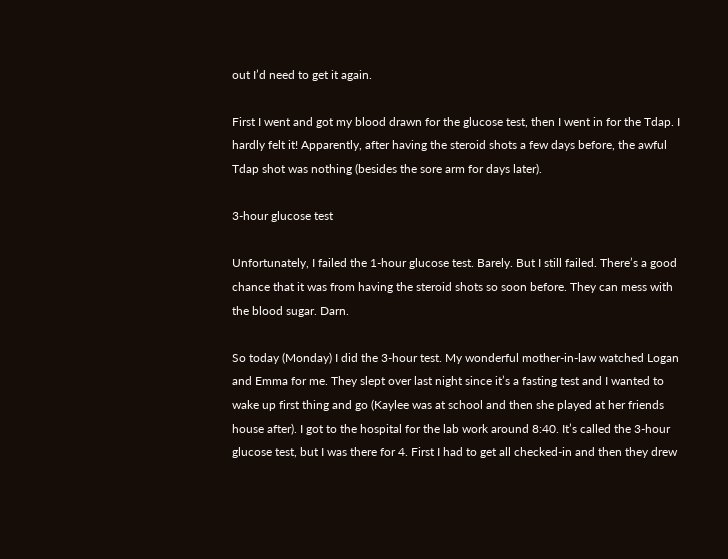out I’d need to get it again.

First I went and got my blood drawn for the glucose test, then I went in for the Tdap. I hardly felt it! Apparently, after having the steroid shots a few days before, the awful Tdap shot was nothing (besides the sore arm for days later).

3-hour glucose test

Unfortunately, I failed the 1-hour glucose test. Barely. But I still failed. There’s a good chance that it was from having the steroid shots so soon before. They can mess with the blood sugar. Darn.

So today (Monday) I did the 3-hour test. My wonderful mother-in-law watched Logan and Emma for me. They slept over last night since it’s a fasting test and I wanted to wake up first thing and go (Kaylee was at school and then she played at her friends house after). I got to the hospital for the lab work around 8:40. It’s called the 3-hour glucose test, but I was there for 4. First I had to get all checked-in and then they drew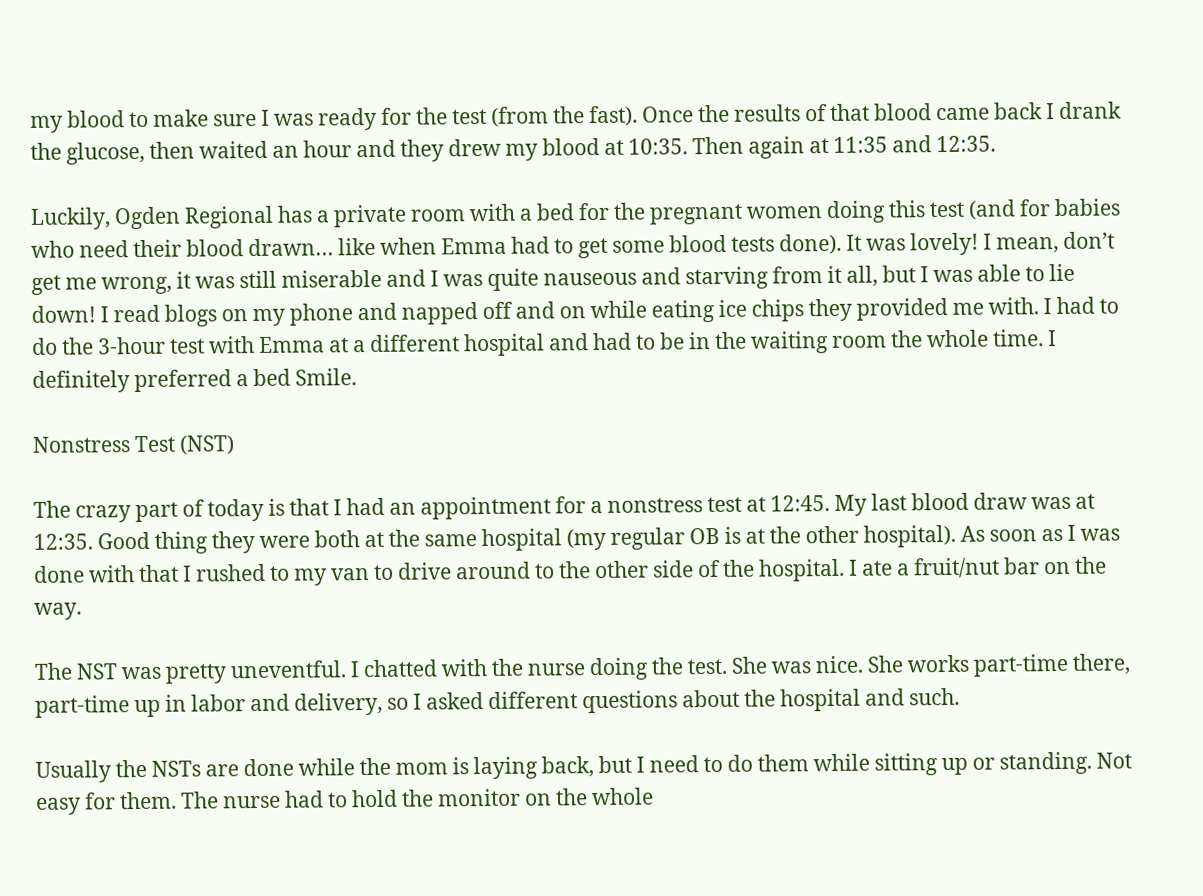my blood to make sure I was ready for the test (from the fast). Once the results of that blood came back I drank the glucose, then waited an hour and they drew my blood at 10:35. Then again at 11:35 and 12:35.

Luckily, Ogden Regional has a private room with a bed for the pregnant women doing this test (and for babies who need their blood drawn… like when Emma had to get some blood tests done). It was lovely! I mean, don’t get me wrong, it was still miserable and I was quite nauseous and starving from it all, but I was able to lie down! I read blogs on my phone and napped off and on while eating ice chips they provided me with. I had to do the 3-hour test with Emma at a different hospital and had to be in the waiting room the whole time. I definitely preferred a bed Smile.

Nonstress Test (NST)

The crazy part of today is that I had an appointment for a nonstress test at 12:45. My last blood draw was at 12:35. Good thing they were both at the same hospital (my regular OB is at the other hospital). As soon as I was done with that I rushed to my van to drive around to the other side of the hospital. I ate a fruit/nut bar on the way.

The NST was pretty uneventful. I chatted with the nurse doing the test. She was nice. She works part-time there, part-time up in labor and delivery, so I asked different questions about the hospital and such.

Usually the NSTs are done while the mom is laying back, but I need to do them while sitting up or standing. Not easy for them. The nurse had to hold the monitor on the whole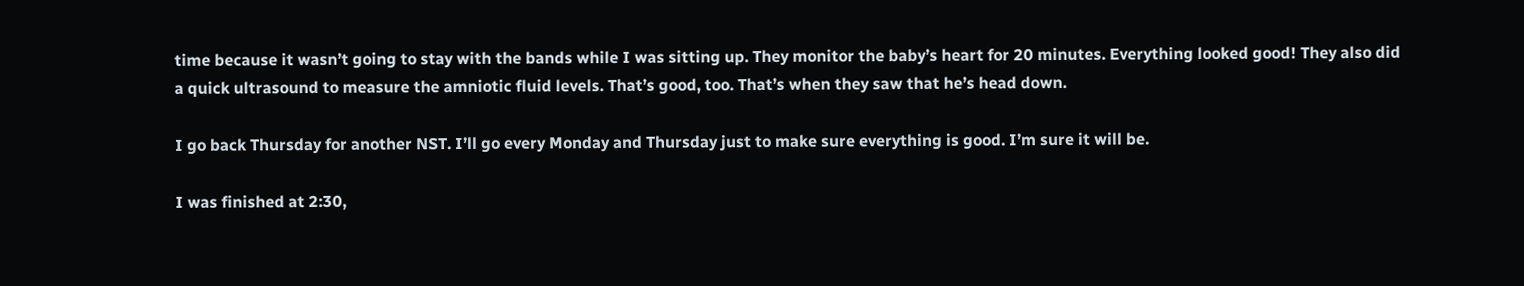time because it wasn’t going to stay with the bands while I was sitting up. They monitor the baby’s heart for 20 minutes. Everything looked good! They also did a quick ultrasound to measure the amniotic fluid levels. That’s good, too. That’s when they saw that he’s head down.

I go back Thursday for another NST. I’ll go every Monday and Thursday just to make sure everything is good. I’m sure it will be.

I was finished at 2:30,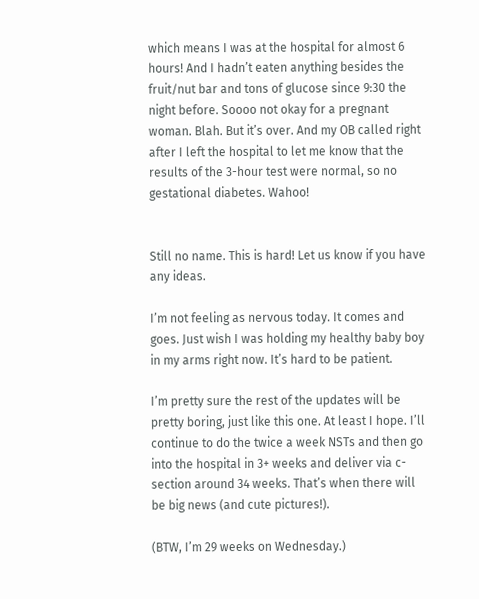which means I was at the hospital for almost 6 hours! And I hadn’t eaten anything besides the fruit/nut bar and tons of glucose since 9:30 the night before. Soooo not okay for a pregnant woman. Blah. But it’s over. And my OB called right after I left the hospital to let me know that the results of the 3-hour test were normal, so no gestational diabetes. Wahoo!


Still no name. This is hard! Let us know if you have any ideas.

I’m not feeling as nervous today. It comes and goes. Just wish I was holding my healthy baby boy in my arms right now. It’s hard to be patient.

I’m pretty sure the rest of the updates will be pretty boring, just like this one. At least I hope. I’ll continue to do the twice a week NSTs and then go into the hospital in 3+ weeks and deliver via c-section around 34 weeks. That’s when there will be big news (and cute pictures!).

(BTW, I’m 29 weeks on Wednesday.)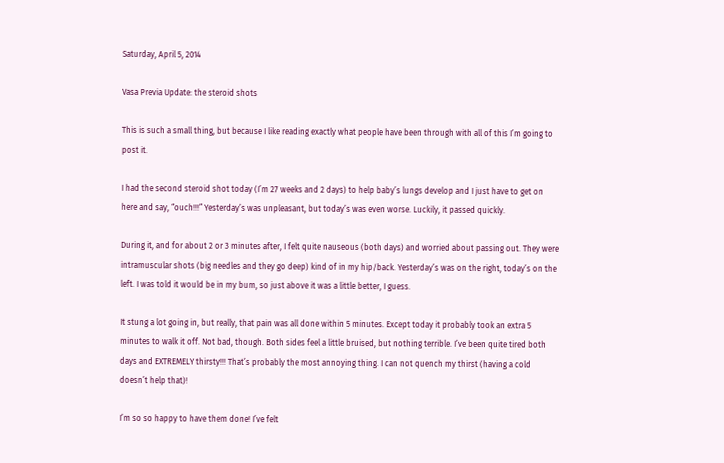Saturday, April 5, 2014

Vasa Previa Update: the steroid shots

This is such a small thing, but because I like reading exactly what people have been through with all of this I’m going to post it.

I had the second steroid shot today (I’m 27 weeks and 2 days) to help baby’s lungs develop and I just have to get on here and say, “ouch!!!” Yesterday’s was unpleasant, but today’s was even worse. Luckily, it passed quickly.

During it, and for about 2 or 3 minutes after, I felt quite nauseous (both days) and worried about passing out. They were intramuscular shots (big needles and they go deep) kind of in my hip/back. Yesterday’s was on the right, today’s on the left. I was told it would be in my bum, so just above it was a little better, I guess.

It stung a lot going in, but really, that pain was all done within 5 minutes. Except today it probably took an extra 5 minutes to walk it off. Not bad, though. Both sides feel a little bruised, but nothing terrible. I’ve been quite tired both days and EXTREMELY thirsty!!! That’s probably the most annoying thing. I can not quench my thirst (having a cold doesn’t help that)!

I’m so so happy to have them done! I’ve felt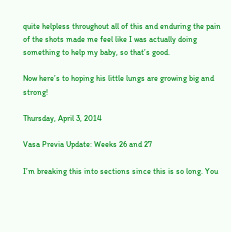quite helpless throughout all of this and enduring the pain of the shots made me feel like I was actually doing something to help my baby, so that’s good.

Now here’s to hoping his little lungs are growing big and strong!

Thursday, April 3, 2014

Vasa Previa Update: Weeks 26 and 27

I’m breaking this into sections since this is so long. You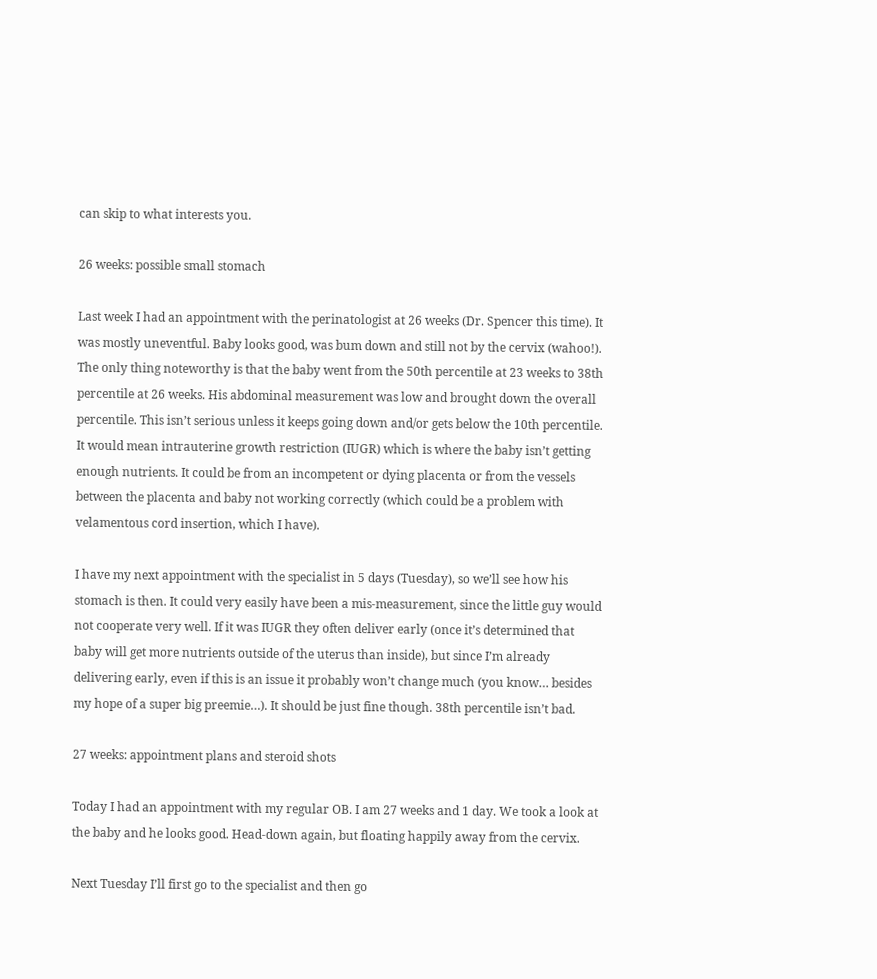can skip to what interests you.

26 weeks: possible small stomach

Last week I had an appointment with the perinatologist at 26 weeks (Dr. Spencer this time). It was mostly uneventful. Baby looks good, was bum down and still not by the cervix (wahoo!). The only thing noteworthy is that the baby went from the 50th percentile at 23 weeks to 38th percentile at 26 weeks. His abdominal measurement was low and brought down the overall percentile. This isn’t serious unless it keeps going down and/or gets below the 10th percentile. It would mean intrauterine growth restriction (IUGR) which is where the baby isn’t getting enough nutrients. It could be from an incompetent or dying placenta or from the vessels between the placenta and baby not working correctly (which could be a problem with velamentous cord insertion, which I have).

I have my next appointment with the specialist in 5 days (Tuesday), so we’ll see how his stomach is then. It could very easily have been a mis-measurement, since the little guy would not cooperate very well. If it was IUGR they often deliver early (once it’s determined that baby will get more nutrients outside of the uterus than inside), but since I’m already delivering early, even if this is an issue it probably won’t change much (you know… besides my hope of a super big preemie…). It should be just fine though. 38th percentile isn’t bad.

27 weeks: appointment plans and steroid shots

Today I had an appointment with my regular OB. I am 27 weeks and 1 day. We took a look at the baby and he looks good. Head-down again, but floating happily away from the cervix.

Next Tuesday I’ll first go to the specialist and then go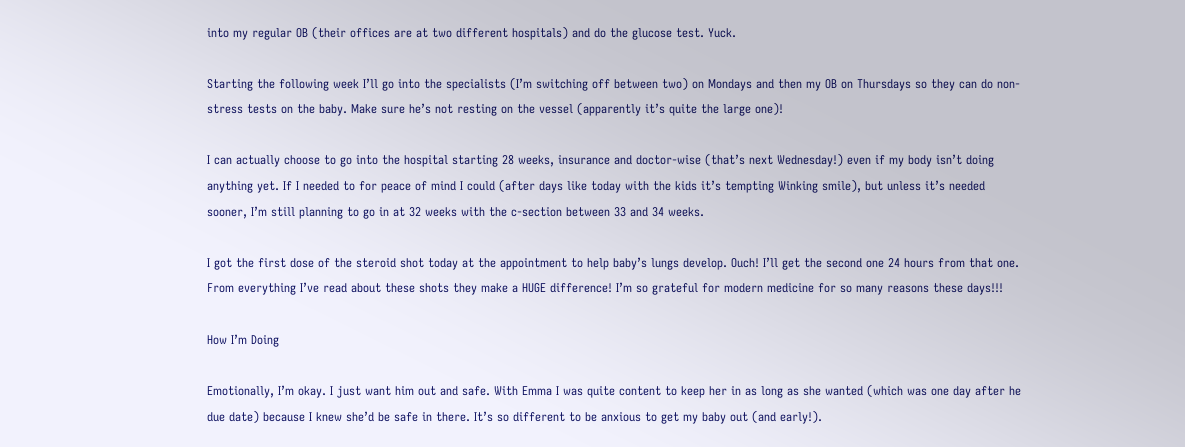into my regular OB (their offices are at two different hospitals) and do the glucose test. Yuck.

Starting the following week I’ll go into the specialists (I’m switching off between two) on Mondays and then my OB on Thursdays so they can do non-stress tests on the baby. Make sure he’s not resting on the vessel (apparently it’s quite the large one)!

I can actually choose to go into the hospital starting 28 weeks, insurance and doctor-wise (that’s next Wednesday!) even if my body isn’t doing anything yet. If I needed to for peace of mind I could (after days like today with the kids it’s tempting Winking smile), but unless it’s needed sooner, I’m still planning to go in at 32 weeks with the c-section between 33 and 34 weeks.

I got the first dose of the steroid shot today at the appointment to help baby’s lungs develop. Ouch! I’ll get the second one 24 hours from that one. From everything I’ve read about these shots they make a HUGE difference! I’m so grateful for modern medicine for so many reasons these days!!!

How I’m Doing

Emotionally, I’m okay. I just want him out and safe. With Emma I was quite content to keep her in as long as she wanted (which was one day after he due date) because I knew she’d be safe in there. It’s so different to be anxious to get my baby out (and early!).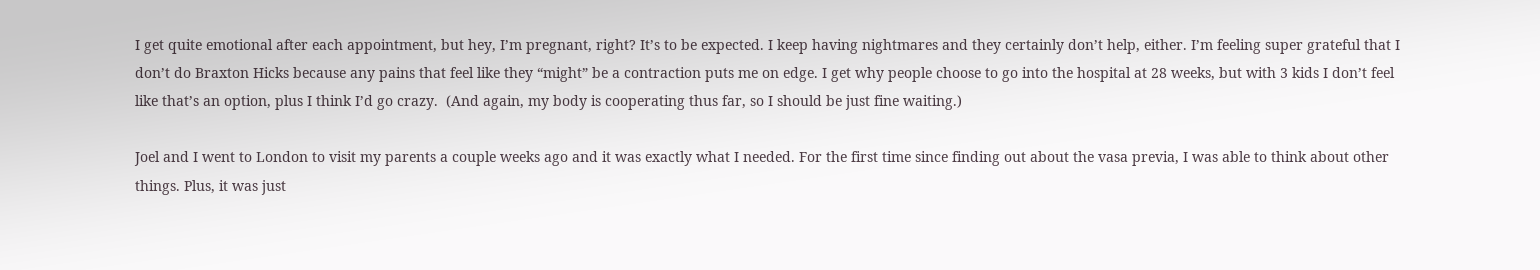I get quite emotional after each appointment, but hey, I’m pregnant, right? It’s to be expected. I keep having nightmares and they certainly don’t help, either. I’m feeling super grateful that I don’t do Braxton Hicks because any pains that feel like they “might” be a contraction puts me on edge. I get why people choose to go into the hospital at 28 weeks, but with 3 kids I don’t feel like that’s an option, plus I think I’d go crazy.  (And again, my body is cooperating thus far, so I should be just fine waiting.)

Joel and I went to London to visit my parents a couple weeks ago and it was exactly what I needed. For the first time since finding out about the vasa previa, I was able to think about other things. Plus, it was just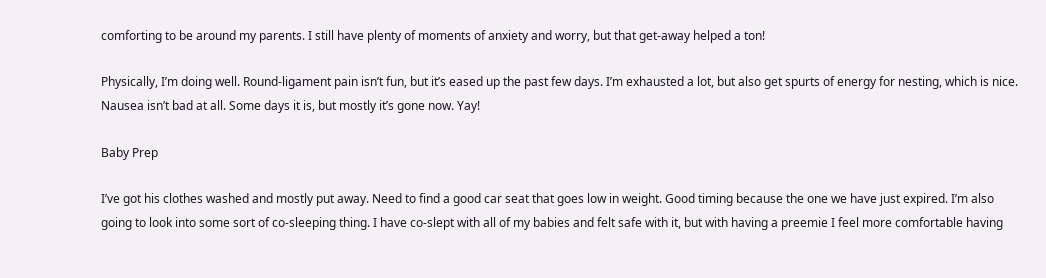comforting to be around my parents. I still have plenty of moments of anxiety and worry, but that get-away helped a ton!

Physically, I’m doing well. Round-ligament pain isn’t fun, but it’s eased up the past few days. I’m exhausted a lot, but also get spurts of energy for nesting, which is nice. Nausea isn’t bad at all. Some days it is, but mostly it’s gone now. Yay!

Baby Prep

I’ve got his clothes washed and mostly put away. Need to find a good car seat that goes low in weight. Good timing because the one we have just expired. I’m also going to look into some sort of co-sleeping thing. I have co-slept with all of my babies and felt safe with it, but with having a preemie I feel more comfortable having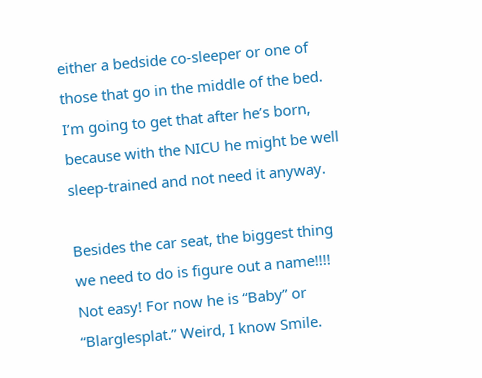either a bedside co-sleeper or one of those that go in the middle of the bed. I’m going to get that after he’s born, because with the NICU he might be well sleep-trained and not need it anyway.

Besides the car seat, the biggest thing we need to do is figure out a name!!!! Not easy! For now he is “Baby” or “Blarglesplat.” Weird, I know Smile.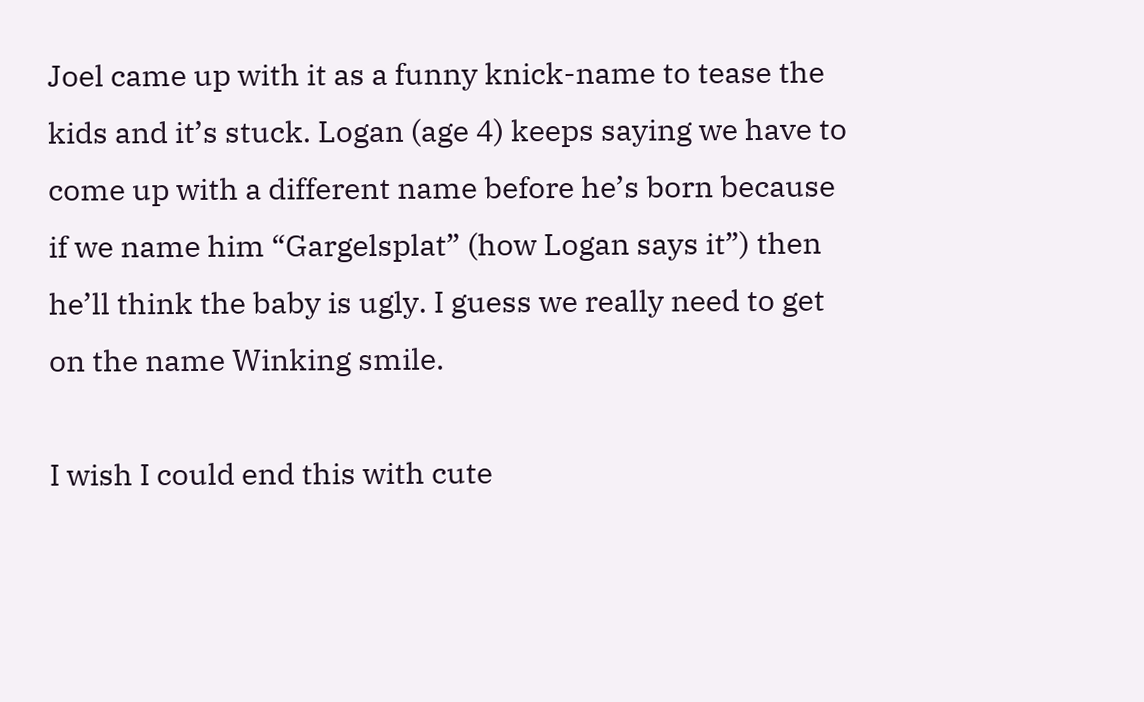Joel came up with it as a funny knick-name to tease the kids and it’s stuck. Logan (age 4) keeps saying we have to come up with a different name before he’s born because if we name him “Gargelsplat” (how Logan says it”) then he’ll think the baby is ugly. I guess we really need to get on the name Winking smile.

I wish I could end this with cute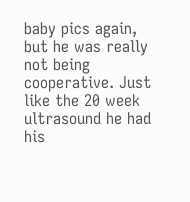baby pics again, but he was really not being cooperative. Just like the 20 week ultrasound he had his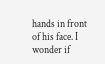hands in front of his face. I wonder if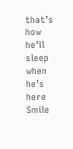that’s how he’ll sleep when he’s here Smile